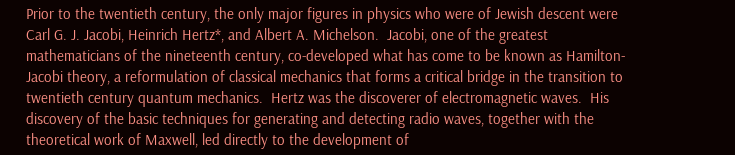Prior to the twentieth century, the only major figures in physics who were of Jewish descent were Carl G. J. Jacobi, Heinrich Hertz*, and Albert A. Michelson.  Jacobi, one of the greatest mathematicians of the nineteenth century, co-developed what has come to be known as Hamilton-Jacobi theory, a reformulation of classical mechanics that forms a critical bridge in the transition to twentieth century quantum mechanics.  Hertz was the discoverer of electromagnetic waves.  His discovery of the basic techniques for generating and detecting radio waves, together with the theoretical work of Maxwell, led directly to the development of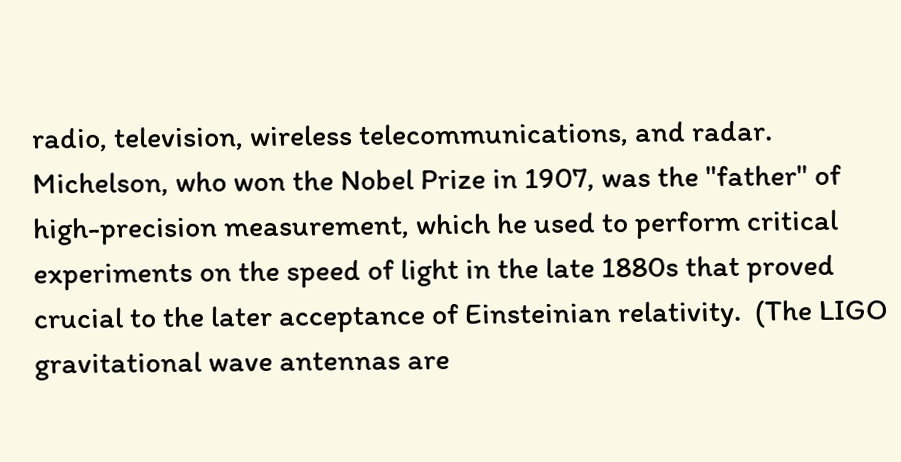radio, television, wireless telecommunications, and radar.  Michelson, who won the Nobel Prize in 1907, was the "father" of high-precision measurement, which he used to perform critical experiments on the speed of light in the late 1880s that proved crucial to the later acceptance of Einsteinian relativity.  (The LIGO gravitational wave antennas are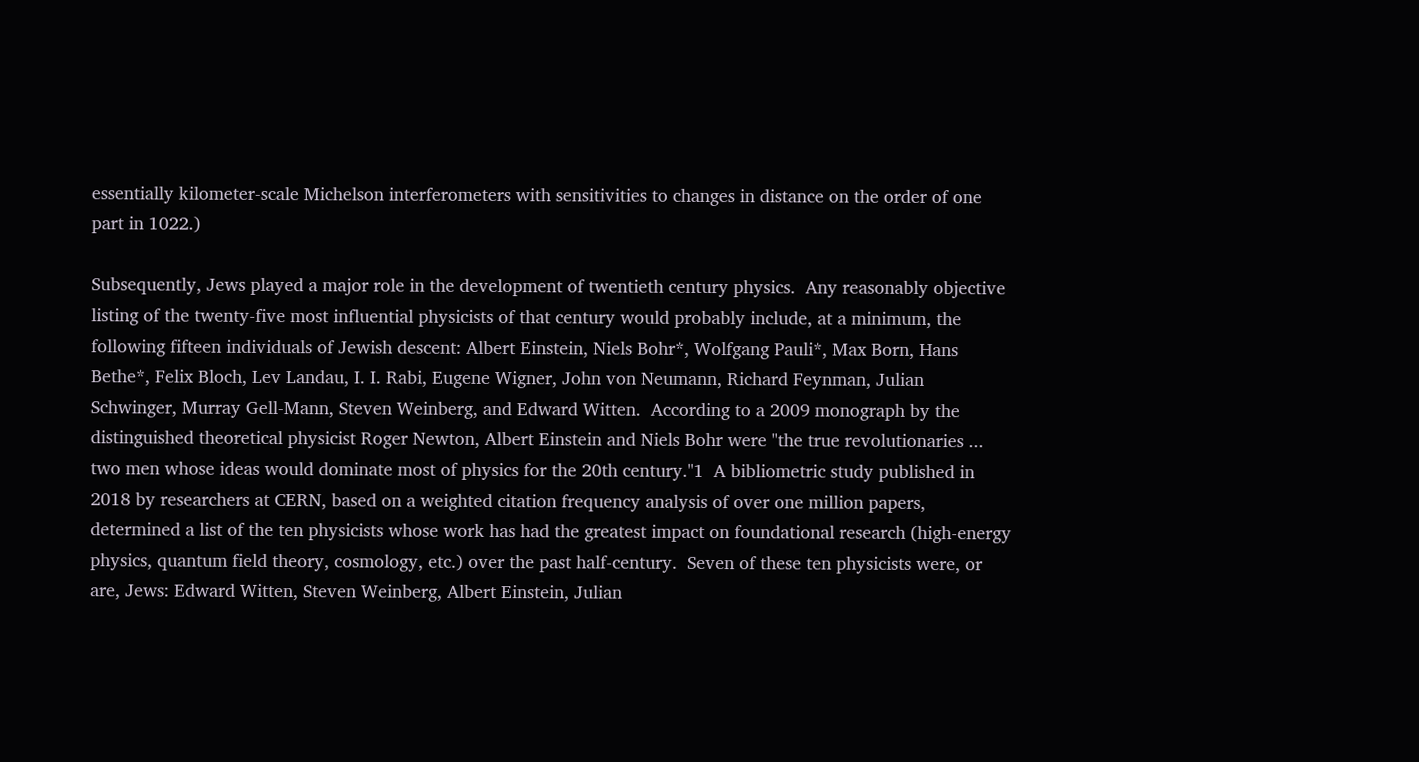essentially kilometer-scale Michelson interferometers with sensitivities to changes in distance on the order of one part in 1022.)

Subsequently, Jews played a major role in the development of twentieth century physics.  Any reasonably objective listing of the twenty-five most influential physicists of that century would probably include, at a minimum, the following fifteen individuals of Jewish descent: Albert Einstein, Niels Bohr*, Wolfgang Pauli*, Max Born, Hans Bethe*, Felix Bloch, Lev Landau, I. I. Rabi, Eugene Wigner, John von Neumann, Richard Feynman, Julian Schwinger, Murray Gell-Mann, Steven Weinberg, and Edward Witten.  According to a 2009 monograph by the distinguished theoretical physicist Roger Newton, Albert Einstein and Niels Bohr were "the true revolutionaries ... two men whose ideas would dominate most of physics for the 20th century."1  A bibliometric study published in 2018 by researchers at CERN, based on a weighted citation frequency analysis of over one million papers, determined a list of the ten physicists whose work has had the greatest impact on foundational research (high-energy physics, quantum field theory, cosmology, etc.) over the past half-century.  Seven of these ten physicists were, or are, Jews: Edward Witten, Steven Weinberg, Albert Einstein, Julian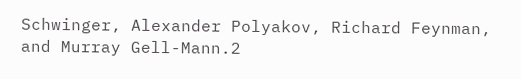Schwinger, Alexander Polyakov, Richard Feynman, and Murray Gell-Mann.2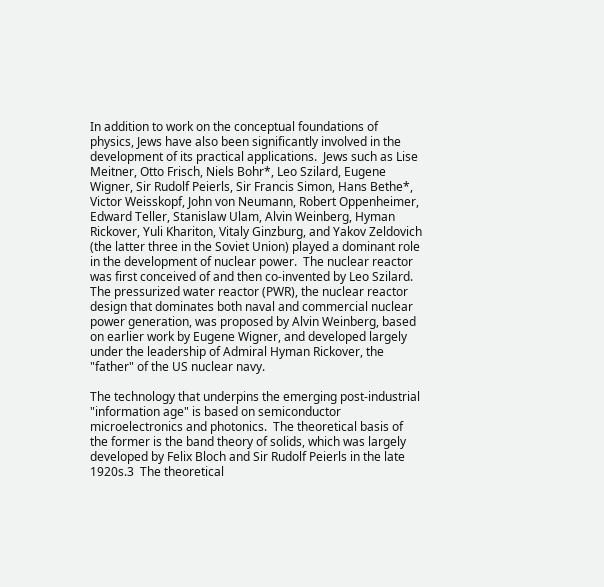In addition to work on the conceptual foundations of physics, Jews have also been significantly involved in the development of its practical applications.  Jews such as Lise Meitner, Otto Frisch, Niels Bohr*, Leo Szilard, Eugene Wigner, Sir Rudolf Peierls, Sir Francis Simon, Hans Bethe*, Victor Weisskopf, John von Neumann, Robert Oppenheimer, Edward Teller, Stanislaw Ulam, Alvin Weinberg, Hyman Rickover, Yuli Khariton, Vitaly Ginzburg, and Yakov Zeldovich (the latter three in the Soviet Union) played a dominant role in the development of nuclear power.  The nuclear reactor was first conceived of and then co-invented by Leo Szilard.  The pressurized water reactor (PWR), the nuclear reactor design that dominates both naval and commercial nuclear power generation, was proposed by Alvin Weinberg, based on earlier work by Eugene Wigner, and developed largely under the leadership of Admiral Hyman Rickover, the "father" of the US nuclear navy.

The technology that underpins the emerging post-industrial "information age" is based on semiconductor microelectronics and photonics.  The theoretical basis of the former is the band theory of solids, which was largely developed by Felix Bloch and Sir Rudolf Peierls in the late 1920s.3  The theoretical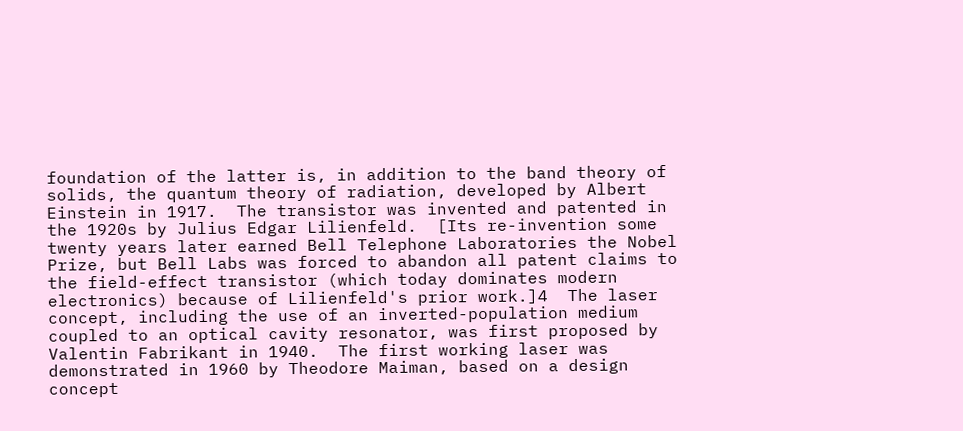foundation of the latter is, in addition to the band theory of solids, the quantum theory of radiation, developed by Albert Einstein in 1917.  The transistor was invented and patented in the 1920s by Julius Edgar Lilienfeld.  [Its re-invention some twenty years later earned Bell Telephone Laboratories the Nobel Prize, but Bell Labs was forced to abandon all patent claims to the field-effect transistor (which today dominates modern electronics) because of Lilienfeld's prior work.]4  The laser concept, including the use of an inverted-population medium coupled to an optical cavity resonator, was first proposed by Valentin Fabrikant in 1940.  The first working laser was demonstrated in 1960 by Theodore Maiman, based on a design concept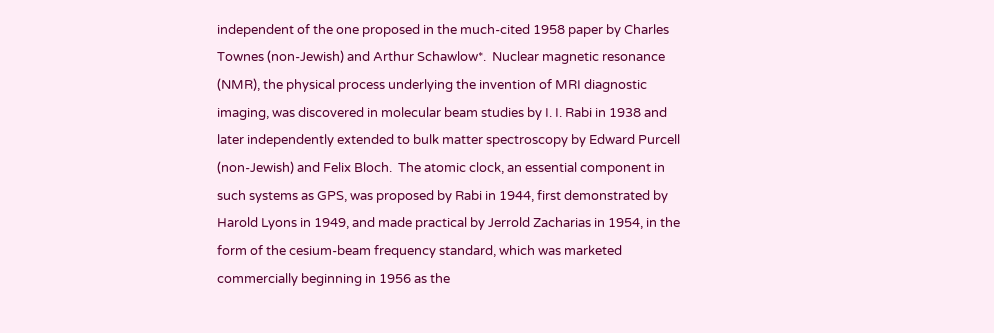independent of the one proposed in the much-cited 1958 paper by Charles Townes (non-Jewish) and Arthur Schawlow*.  Nuclear magnetic resonance (NMR), the physical process underlying the invention of MRI diagnostic imaging, was discovered in molecular beam studies by I. I. Rabi in 1938 and later independently extended to bulk matter spectroscopy by Edward Purcell (non-Jewish) and Felix Bloch.  The atomic clock, an essential component in such systems as GPS, was proposed by Rabi in 1944, first demonstrated by Harold Lyons in 1949, and made practical by Jerrold Zacharias in 1954, in the form of the cesium-beam frequency standard, which was marketed commercially beginning in 1956 as the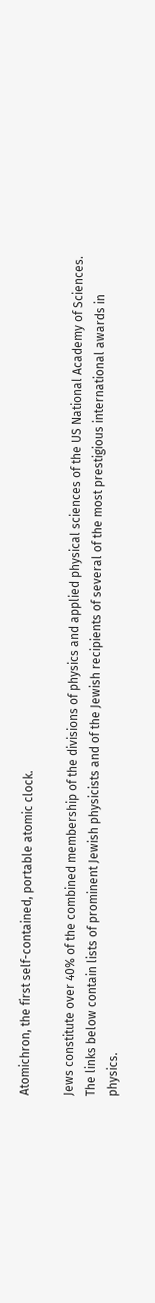Atomichron, the first self-contained, portable atomic clock.

Jews constitute over 40% of the combined membership of the divisions of physics and applied physical sciences of the US National Academy of Sciences.  The links below contain lists of prominent Jewish physicists and of the Jewish recipients of several of the most prestigious international awards in physics.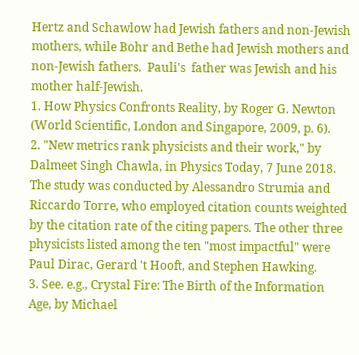Hertz and Schawlow had Jewish fathers and non-Jewish mothers, while Bohr and Bethe had Jewish mothers and non-Jewish fathers.  Pauli's  father was Jewish and his mother half-Jewish.
1. How Physics Confronts Reality, by Roger G. Newton (World Scientific, London and Singapore, 2009, p. 6).
2. "New metrics rank physicists and their work," by Dalmeet Singh Chawla, in Physics Today, 7 June 2018.  The study was conducted by Alessandro Strumia and Riccardo Torre, who employed citation counts weighted by the citation rate of the citing papers. The other three physicists listed among the ten "most impactful" were Paul Dirac, Gerard 't Hooft, and Stephen Hawking.
3. See. e.g., Crystal Fire: The Birth of the Information Age, by Michael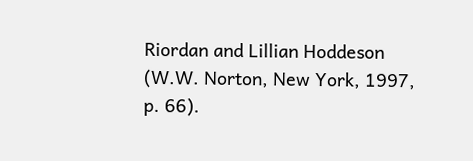Riordan and Lillian Hoddeson (W.W. Norton, New York, 1997, p. 66).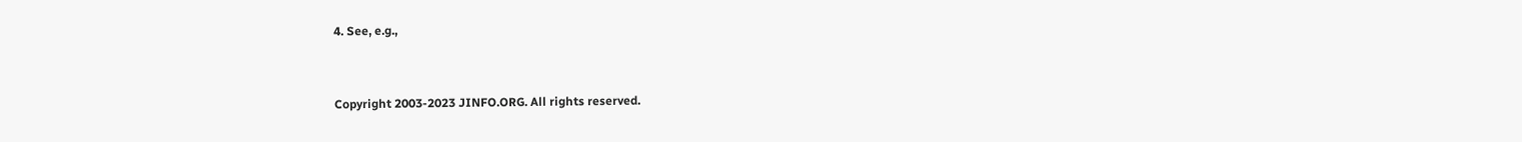4. See, e.g.,


Copyright 2003-2023 JINFO.ORG. All rights reserved.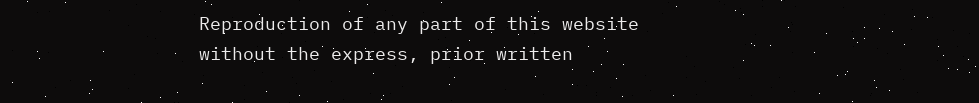Reproduction of any part of this website
without the express, prior written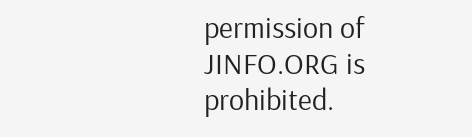permission of JINFO.ORG is prohibited.